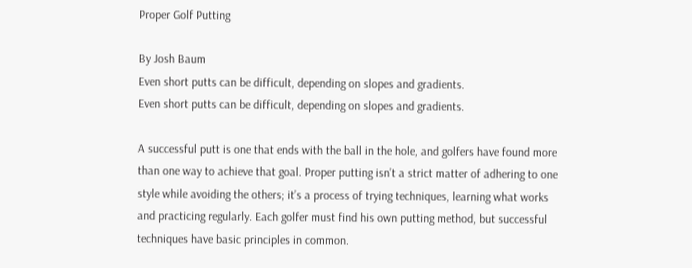Proper Golf Putting

By Josh Baum
Even short putts can be difficult, depending on slopes and gradients.
Even short putts can be difficult, depending on slopes and gradients.

A successful putt is one that ends with the ball in the hole, and golfers have found more than one way to achieve that goal. Proper putting isn’t a strict matter of adhering to one style while avoiding the others; it’s a process of trying techniques, learning what works and practicing regularly. Each golfer must find his own putting method, but successful techniques have basic principles in common.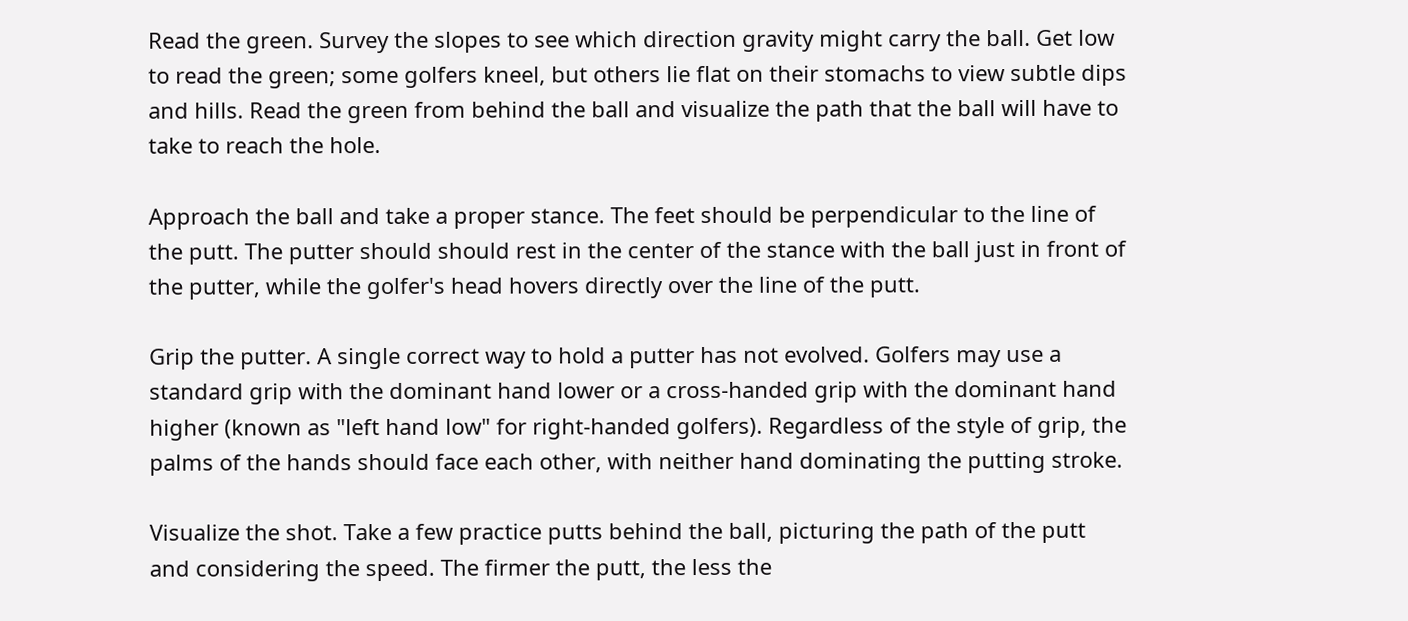Read the green. Survey the slopes to see which direction gravity might carry the ball. Get low to read the green; some golfers kneel, but others lie flat on their stomachs to view subtle dips and hills. Read the green from behind the ball and visualize the path that the ball will have to take to reach the hole.

Approach the ball and take a proper stance. The feet should be perpendicular to the line of the putt. The putter should should rest in the center of the stance with the ball just in front of the putter, while the golfer's head hovers directly over the line of the putt.

Grip the putter. A single correct way to hold a putter has not evolved. Golfers may use a standard grip with the dominant hand lower or a cross-handed grip with the dominant hand higher (known as "left hand low" for right-handed golfers). Regardless of the style of grip, the palms of the hands should face each other, with neither hand dominating the putting stroke.

Visualize the shot. Take a few practice putts behind the ball, picturing the path of the putt and considering the speed. The firmer the putt, the less the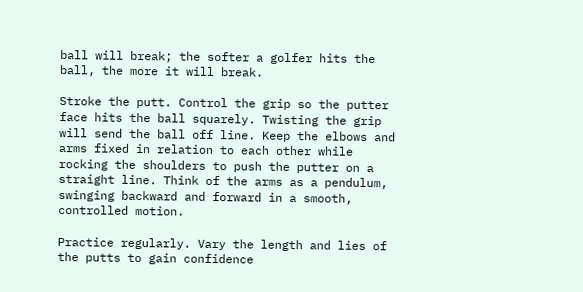ball will break; the softer a golfer hits the ball, the more it will break.

Stroke the putt. Control the grip so the putter face hits the ball squarely. Twisting the grip will send the ball off line. Keep the elbows and arms fixed in relation to each other while rocking the shoulders to push the putter on a straight line. Think of the arms as a pendulum, swinging backward and forward in a smooth, controlled motion.

Practice regularly. Vary the length and lies of the putts to gain confidence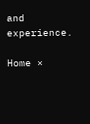and experience.

Home ×